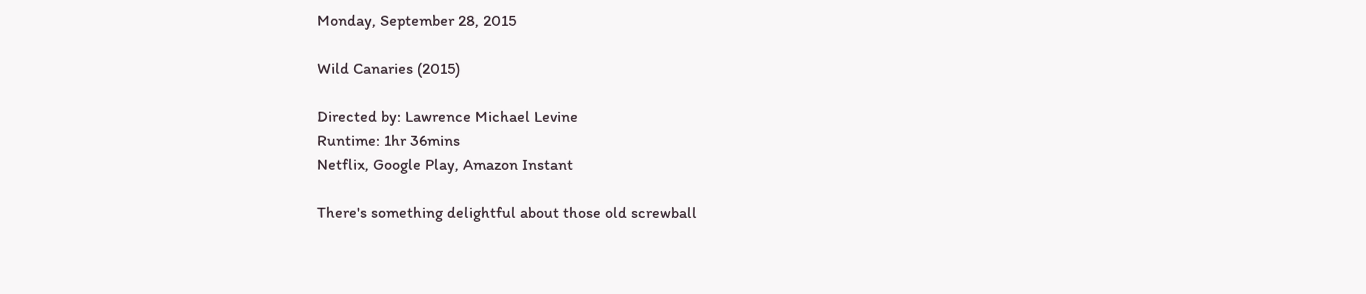Monday, September 28, 2015

Wild Canaries (2015)

Directed by: Lawrence Michael Levine
Runtime: 1hr 36mins
Netflix, Google Play, Amazon Instant

There's something delightful about those old screwball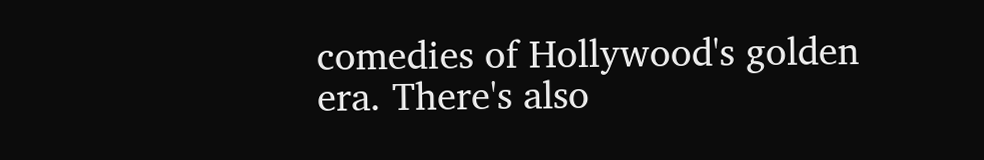comedies of Hollywood's golden era. There's also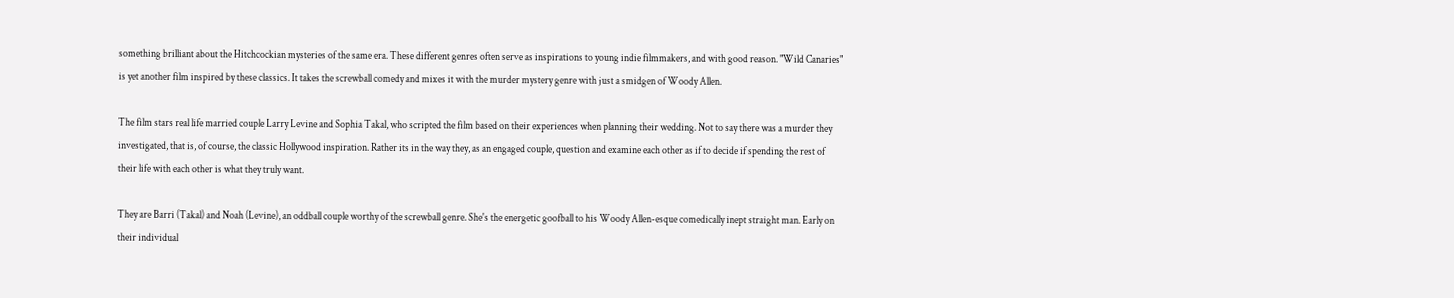something brilliant about the Hitchcockian mysteries of the same era. These different genres often serve as inspirations to young indie filmmakers, and with good reason. "Wild Canaries" is yet another film inspired by these classics. It takes the screwball comedy and mixes it with the murder mystery genre with just a smidgen of Woody Allen.

The film stars real life married couple Larry Levine and Sophia Takal, who scripted the film based on their experiences when planning their wedding. Not to say there was a murder they investigated, that is, of course, the classic Hollywood inspiration. Rather its in the way they, as an engaged couple, question and examine each other as if to decide if spending the rest of their life with each other is what they truly want.

They are Barri (Takal) and Noah (Levine), an oddball couple worthy of the screwball genre. She's the energetic goofball to his Woody Allen-esque comedically inept straight man. Early on their individual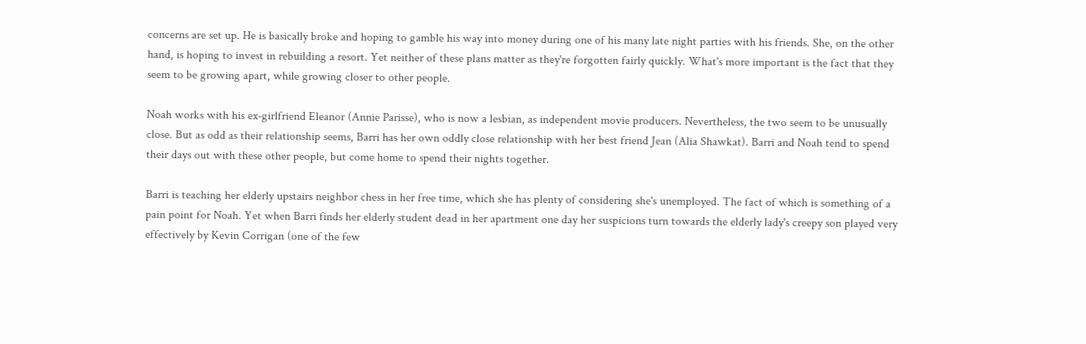concerns are set up. He is basically broke and hoping to gamble his way into money during one of his many late night parties with his friends. She, on the other hand, is hoping to invest in rebuilding a resort. Yet neither of these plans matter as they're forgotten fairly quickly. What's more important is the fact that they seem to be growing apart, while growing closer to other people.

Noah works with his ex-girlfriend Eleanor (Annie Parisse), who is now a lesbian, as independent movie producers. Nevertheless, the two seem to be unusually close. But as odd as their relationship seems, Barri has her own oddly close relationship with her best friend Jean (Alia Shawkat). Barri and Noah tend to spend their days out with these other people, but come home to spend their nights together.

Barri is teaching her elderly upstairs neighbor chess in her free time, which she has plenty of considering she's unemployed. The fact of which is something of a pain point for Noah. Yet when Barri finds her elderly student dead in her apartment one day her suspicions turn towards the elderly lady's creepy son played very effectively by Kevin Corrigan (one of the few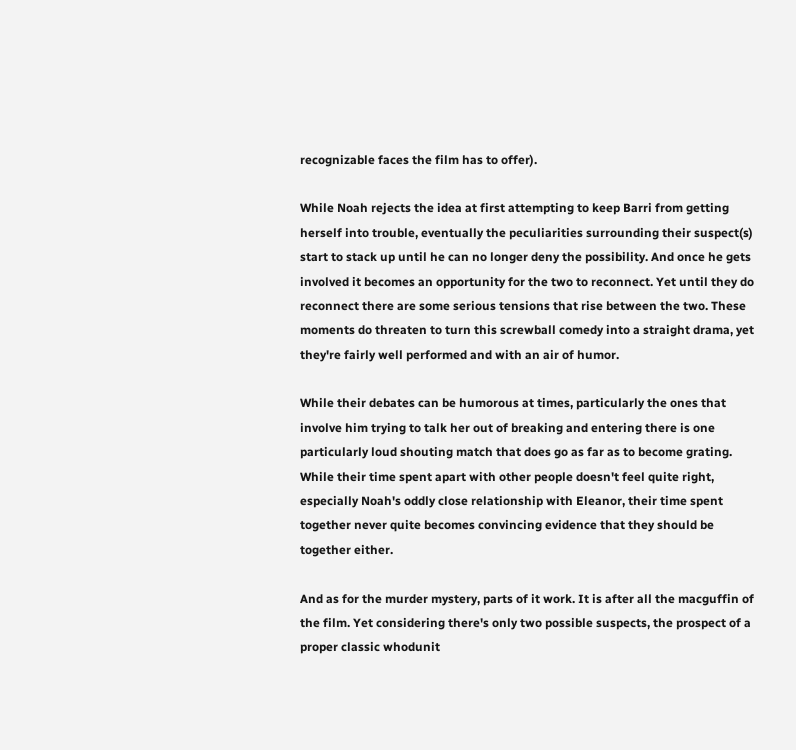recognizable faces the film has to offer).

While Noah rejects the idea at first attempting to keep Barri from getting herself into trouble, eventually the peculiarities surrounding their suspect(s) start to stack up until he can no longer deny the possibility. And once he gets involved it becomes an opportunity for the two to reconnect. Yet until they do reconnect there are some serious tensions that rise between the two. These moments do threaten to turn this screwball comedy into a straight drama, yet they're fairly well performed and with an air of humor.

While their debates can be humorous at times, particularly the ones that involve him trying to talk her out of breaking and entering there is one particularly loud shouting match that does go as far as to become grating. While their time spent apart with other people doesn't feel quite right, especially Noah's oddly close relationship with Eleanor, their time spent together never quite becomes convincing evidence that they should be together either.

And as for the murder mystery, parts of it work. It is after all the macguffin of the film. Yet considering there's only two possible suspects, the prospect of a proper classic whodunit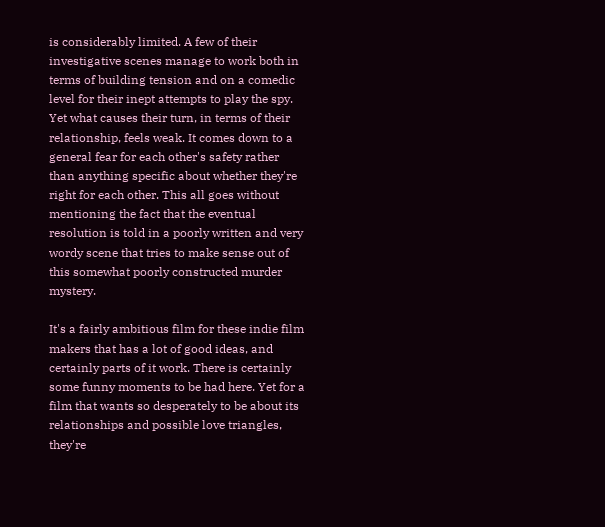is considerably limited. A few of their investigative scenes manage to work both in terms of building tension and on a comedic level for their inept attempts to play the spy. Yet what causes their turn, in terms of their relationship, feels weak. It comes down to a general fear for each other's safety rather than anything specific about whether they're right for each other. This all goes without mentioning the fact that the eventual resolution is told in a poorly written and very wordy scene that tries to make sense out of this somewhat poorly constructed murder mystery.

It's a fairly ambitious film for these indie film makers that has a lot of good ideas, and certainly parts of it work. There is certainly some funny moments to be had here. Yet for a film that wants so desperately to be about its relationships and possible love triangles, they're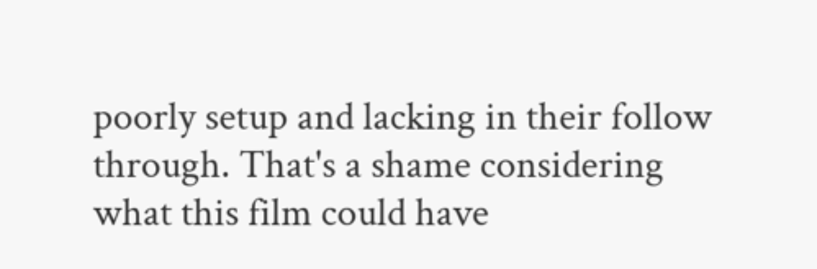poorly setup and lacking in their follow through. That's a shame considering what this film could have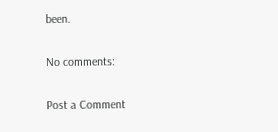been.

No comments:

Post a Comment